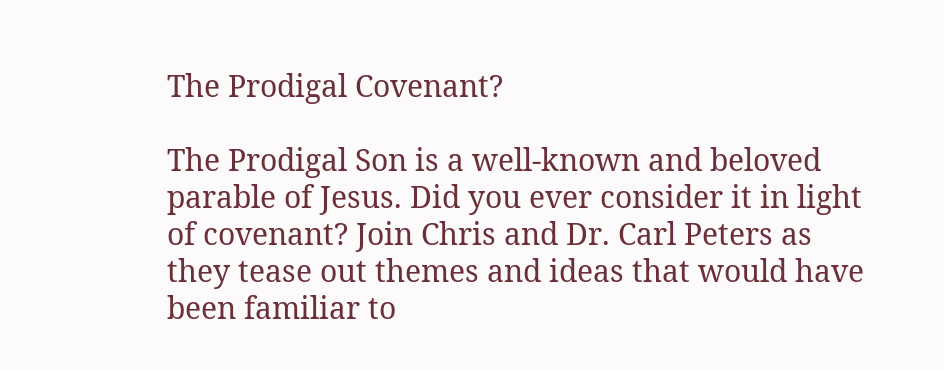The Prodigal Covenant?

The Prodigal Son is a well-known and beloved parable of Jesus. Did you ever consider it in light of covenant? Join Chris and Dr. Carl Peters as they tease out themes and ideas that would have been familiar to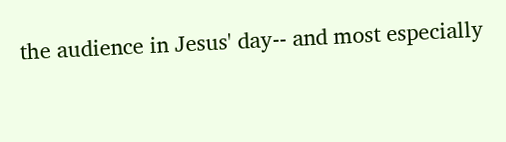the audience in Jesus' day-- and most especially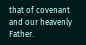that of covenant and our heavenly Father.